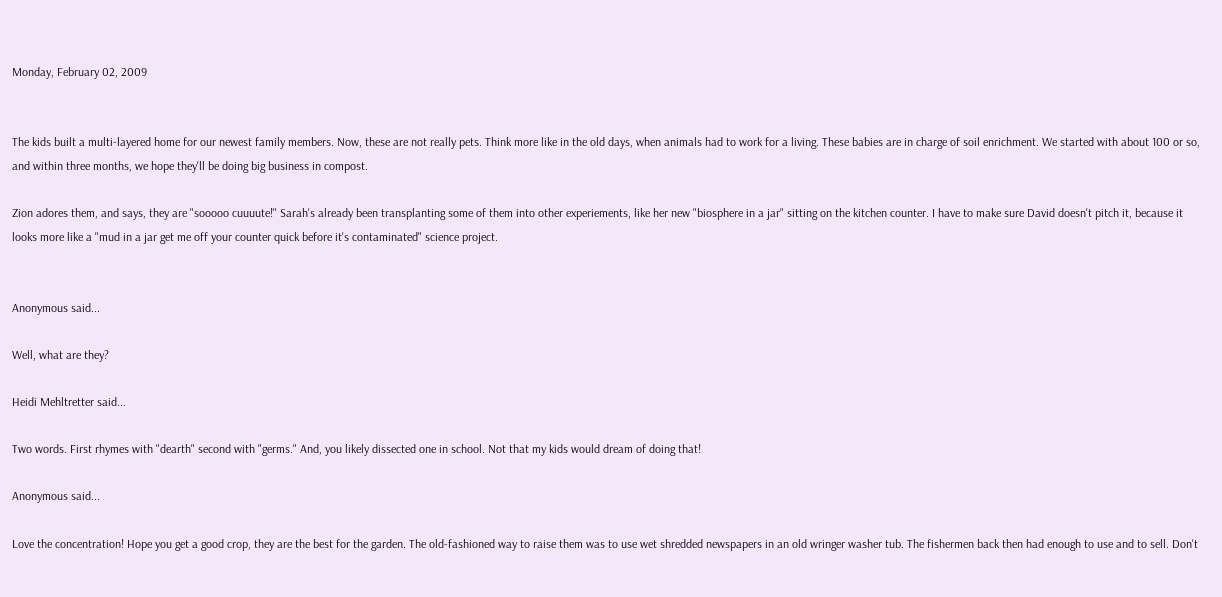Monday, February 02, 2009


The kids built a multi-layered home for our newest family members. Now, these are not really pets. Think more like in the old days, when animals had to work for a living. These babies are in charge of soil enrichment. We started with about 100 or so, and within three months, we hope they'll be doing big business in compost.

Zion adores them, and says, they are "sooooo cuuuute!" Sarah's already been transplanting some of them into other experiements, like her new "biosphere in a jar" sitting on the kitchen counter. I have to make sure David doesn't pitch it, because it looks more like a "mud in a jar get me off your counter quick before it's contaminated" science project.


Anonymous said...

Well, what are they?

Heidi Mehltretter said...

Two words. First rhymes with "dearth" second with "germs." And, you likely dissected one in school. Not that my kids would dream of doing that!

Anonymous said...

Love the concentration! Hope you get a good crop, they are the best for the garden. The old-fashioned way to raise them was to use wet shredded newspapers in an old wringer washer tub. The fishermen back then had enough to use and to sell. Don't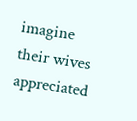imagine their wives appreciated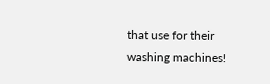that use for their washing machines!